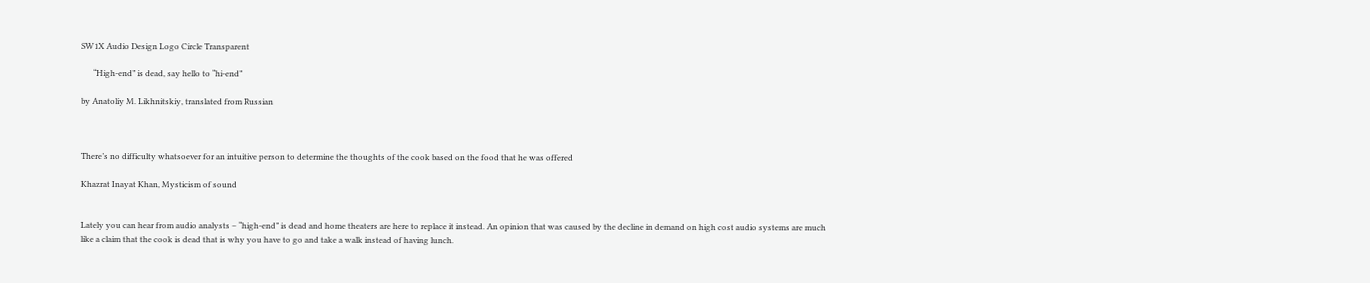SW1X Audio Design Logo Circle Transparent

      “High-end” is dead, say hello to “hi-end”

by Anatoliy M. Likhnitskiy, translated from Russian



There’s no difficulty whatsoever for an intuitive person to determine the thoughts of the cook based on the food that he was offered

Khazrat Inayat Khan, Mysticism of sound


Lately you can hear from audio analysts – “high-end” is dead and home theaters are here to replace it instead. An opinion that was caused by the decline in demand on high cost audio systems are much like a claim that the cook is dead that is why you have to go and take a walk instead of having lunch.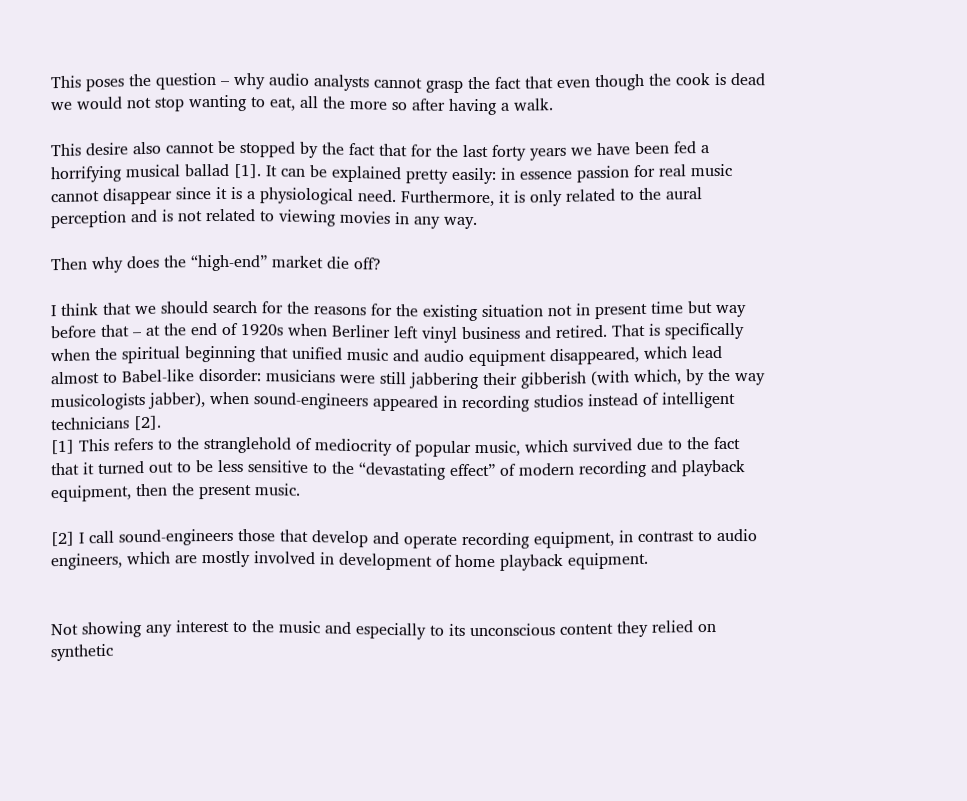This poses the question – why audio analysts cannot grasp the fact that even though the cook is dead we would not stop wanting to eat, all the more so after having a walk.

This desire also cannot be stopped by the fact that for the last forty years we have been fed a horrifying musical ballad [1]. It can be explained pretty easily: in essence passion for real music cannot disappear since it is a physiological need. Furthermore, it is only related to the aural perception and is not related to viewing movies in any way.

Then why does the “high-end” market die off?

I think that we should search for the reasons for the existing situation not in present time but way before that – at the end of 1920s when Berliner left vinyl business and retired. That is specifically when the spiritual beginning that unified music and audio equipment disappeared, which lead almost to Babel-like disorder: musicians were still jabbering their gibberish (with which, by the way musicologists jabber), when sound-engineers appeared in recording studios instead of intelligent technicians [2].
[1] This refers to the stranglehold of mediocrity of popular music, which survived due to the fact that it turned out to be less sensitive to the “devastating effect” of modern recording and playback equipment, then the present music.

[2] I call sound-engineers those that develop and operate recording equipment, in contrast to audio engineers, which are mostly involved in development of home playback equipment.


Not showing any interest to the music and especially to its unconscious content they relied on synthetic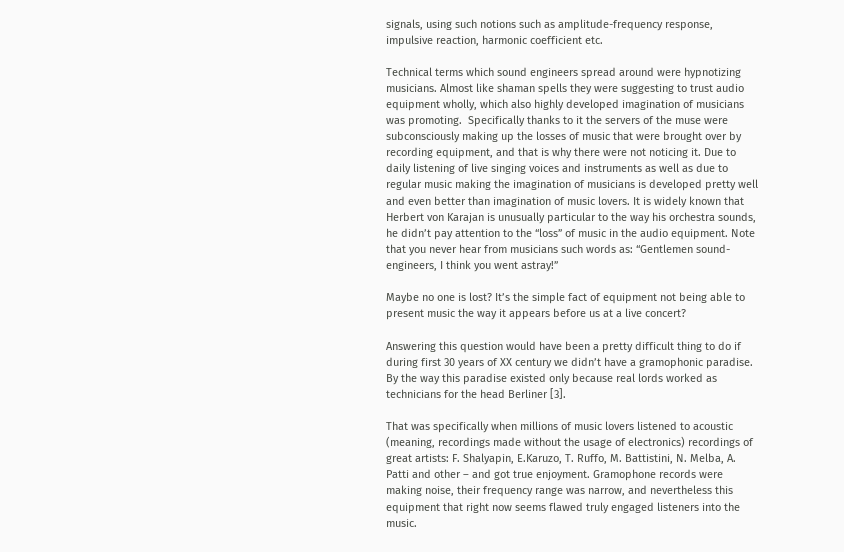signals, using such notions such as amplitude-frequency response, impulsive reaction, harmonic coefficient etc.

Technical terms which sound engineers spread around were hypnotizing musicians. Almost like shaman spells they were suggesting to trust audio equipment wholly, which also highly developed imagination of musicians was promoting.  Specifically thanks to it the servers of the muse were subconsciously making up the losses of music that were brought over by recording equipment, and that is why there were not noticing it. Due to daily listening of live singing voices and instruments as well as due to regular music making the imagination of musicians is developed pretty well and even better than imagination of music lovers. It is widely known that Herbert von Karajan is unusually particular to the way his orchestra sounds, he didn’t pay attention to the “loss” of music in the audio equipment. Note that you never hear from musicians such words as: “Gentlemen sound-engineers, I think you went astray!”

Maybe no one is lost? It’s the simple fact of equipment not being able to present music the way it appears before us at a live concert?

Answering this question would have been a pretty difficult thing to do if during first 30 years of XX century we didn’t have a gramophonic paradise. By the way this paradise existed only because real lords worked as technicians for the head Berliner [3].

That was specifically when millions of music lovers listened to acoustic (meaning, recordings made without the usage of electronics) recordings of great artists: F. Shalyapin, E.Karuzo, T. Ruffo, M. Battistini, N. Melba, A. Patti and other – and got true enjoyment. Gramophone records were making noise, their frequency range was narrow, and nevertheless this equipment that right now seems flawed truly engaged listeners into the music.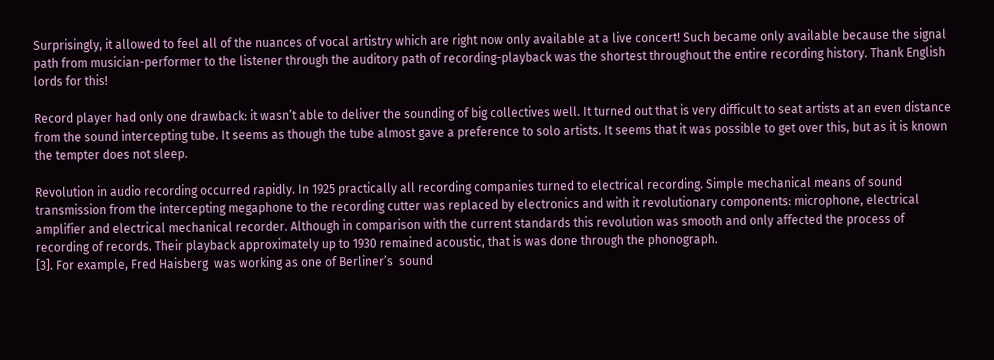Surprisingly, it allowed to feel all of the nuances of vocal artistry which are right now only available at a live concert! Such became only available because the signal path from musician-performer to the listener through the auditory path of recording-playback was the shortest throughout the entire recording history. Thank English lords for this!

Record player had only one drawback: it wasn’t able to deliver the sounding of big collectives well. It turned out that is very difficult to seat artists at an even distance from the sound intercepting tube. It seems as though the tube almost gave a preference to solo artists. It seems that it was possible to get over this, but as it is known the tempter does not sleep.

Revolution in audio recording occurred rapidly. In 1925 practically all recording companies turned to electrical recording. Simple mechanical means of sound transmission from the intercepting megaphone to the recording cutter was replaced by electronics and with it revolutionary components: microphone, electrical amplifier and electrical mechanical recorder. Although in comparison with the current standards this revolution was smooth and only affected the process of recording of records. Their playback approximately up to 1930 remained acoustic, that is was done through the phonograph.
[3]. For example, Fred Haisberg  was working as one of Berliner’s  sound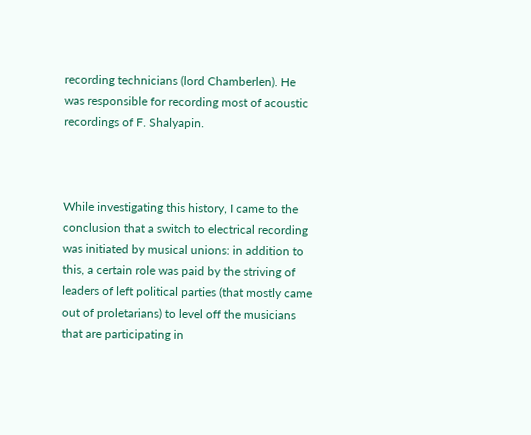recording technicians (lord Chamberlen). He was responsible for recording most of acoustic recordings of F. Shalyapin.



While investigating this history, I came to the conclusion that a switch to electrical recording was initiated by musical unions: in addition to this, a certain role was paid by the striving of leaders of left political parties (that mostly came out of proletarians) to level off the musicians that are participating in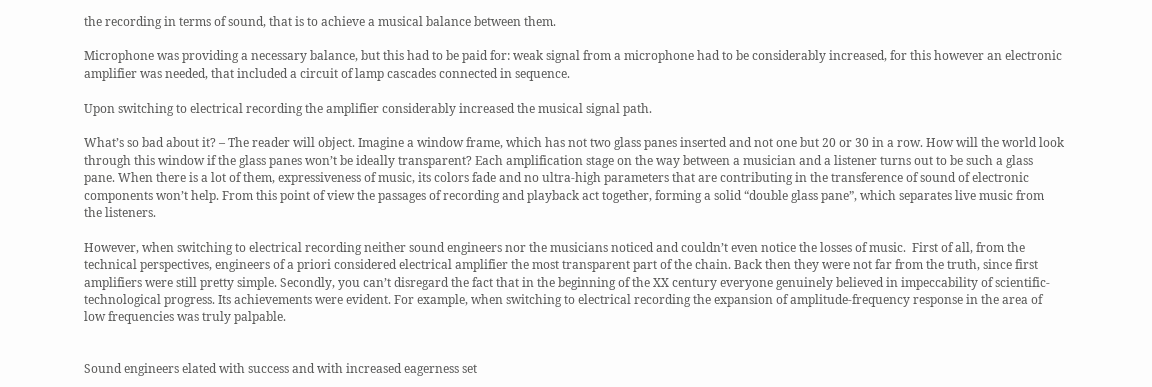the recording in terms of sound, that is to achieve a musical balance between them.

Microphone was providing a necessary balance, but this had to be paid for: weak signal from a microphone had to be considerably increased, for this however an electronic amplifier was needed, that included a circuit of lamp cascades connected in sequence.

Upon switching to electrical recording the amplifier considerably increased the musical signal path.

What’s so bad about it? – The reader will object. Imagine a window frame, which has not two glass panes inserted and not one but 20 or 30 in a row. How will the world look through this window if the glass panes won’t be ideally transparent? Each amplification stage on the way between a musician and a listener turns out to be such a glass pane. When there is a lot of them, expressiveness of music, its colors fade and no ultra-high parameters that are contributing in the transference of sound of electronic components won’t help. From this point of view the passages of recording and playback act together, forming a solid “double glass pane”, which separates live music from the listeners.

However, when switching to electrical recording neither sound engineers nor the musicians noticed and couldn’t even notice the losses of music.  First of all, from the technical perspectives, engineers of a priori considered electrical amplifier the most transparent part of the chain. Back then they were not far from the truth, since first amplifiers were still pretty simple. Secondly, you can’t disregard the fact that in the beginning of the XX century everyone genuinely believed in impeccability of scientific-technological progress. Its achievements were evident. For example, when switching to electrical recording the expansion of amplitude-frequency response in the area of low frequencies was truly palpable.


Sound engineers elated with success and with increased eagerness set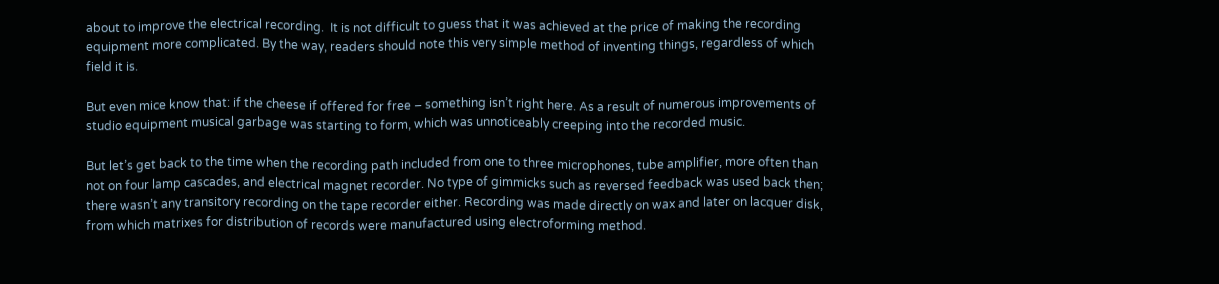about to improve the electrical recording.  It is not difficult to guess that it was achieved at the price of making the recording equipment more complicated. By the way, readers should note this very simple method of inventing things, regardless of which field it is.

But even mice know that: if the cheese if offered for free – something isn’t right here. As a result of numerous improvements of studio equipment musical garbage was starting to form, which was unnoticeably creeping into the recorded music.

But let’s get back to the time when the recording path included from one to three microphones, tube amplifier, more often than not on four lamp cascades, and electrical magnet recorder. No type of gimmicks such as reversed feedback was used back then; there wasn’t any transitory recording on the tape recorder either. Recording was made directly on wax and later on lacquer disk, from which matrixes for distribution of records were manufactured using electroforming method.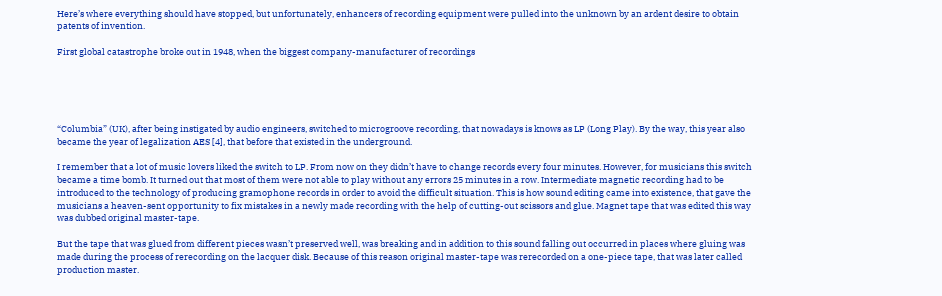Here’s where everything should have stopped, but unfortunately, enhancers of recording equipment were pulled into the unknown by an ardent desire to obtain patents of invention.

First global catastrophe broke out in 1948, when the biggest company-manufacturer of recordings





“Columbia” (UK), after being instigated by audio engineers, switched to microgroove recording, that nowadays is knows as LP (Long Play). By the way, this year also became the year of legalization AES [4], that before that existed in the underground.

I remember that a lot of music lovers liked the switch to LP. From now on they didn’t have to change records every four minutes. However, for musicians this switch became a time bomb. It turned out that most of them were not able to play without any errors 25 minutes in a row. Intermediate magnetic recording had to be introduced to the technology of producing gramophone records in order to avoid the difficult situation. This is how sound editing came into existence, that gave the musicians a heaven-sent opportunity to fix mistakes in a newly made recording with the help of cutting-out scissors and glue. Magnet tape that was edited this way was dubbed original master-tape.

But the tape that was glued from different pieces wasn’t preserved well, was breaking and in addition to this sound falling out occurred in places where gluing was made during the process of rerecording on the lacquer disk. Because of this reason original master-tape was rerecorded on a one-piece tape, that was later called production master.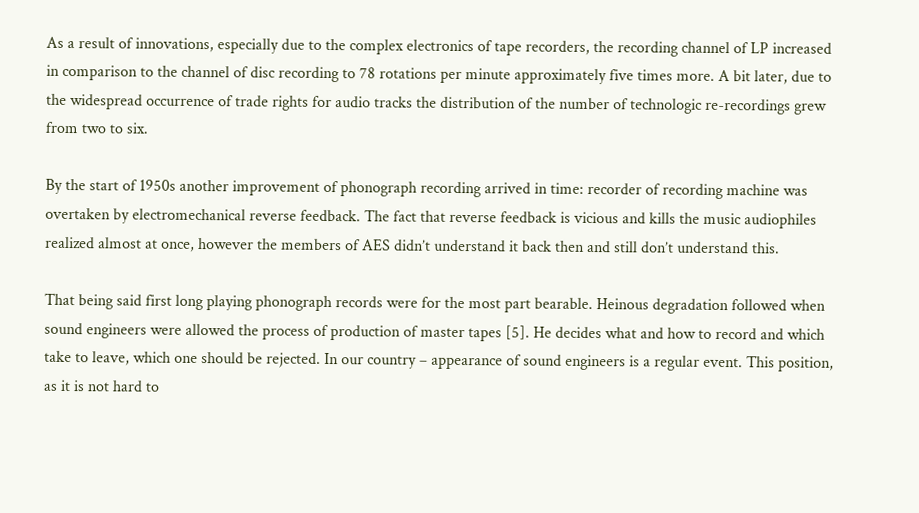As a result of innovations, especially due to the complex electronics of tape recorders, the recording channel of LP increased in comparison to the channel of disc recording to 78 rotations per minute approximately five times more. A bit later, due to the widespread occurrence of trade rights for audio tracks the distribution of the number of technologic re-recordings grew from two to six.

By the start of 1950s another improvement of phonograph recording arrived in time: recorder of recording machine was overtaken by electromechanical reverse feedback. The fact that reverse feedback is vicious and kills the music audiophiles realized almost at once, however the members of AES didn’t understand it back then and still don’t understand this.

That being said first long playing phonograph records were for the most part bearable. Heinous degradation followed when sound engineers were allowed the process of production of master tapes [5]. He decides what and how to record and which take to leave, which one should be rejected. In our country – appearance of sound engineers is a regular event. This position, as it is not hard to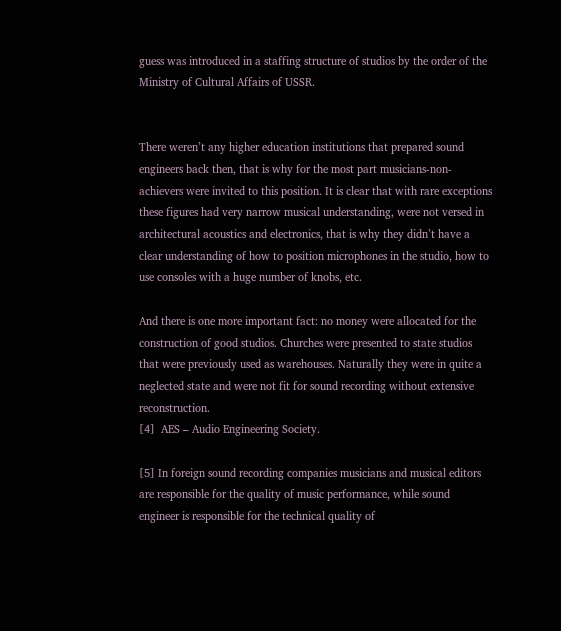guess was introduced in a staffing structure of studios by the order of the Ministry of Cultural Affairs of USSR.


There weren’t any higher education institutions that prepared sound engineers back then, that is why for the most part musicians-non-achievers were invited to this position. It is clear that with rare exceptions these figures had very narrow musical understanding, were not versed in architectural acoustics and electronics, that is why they didn’t have a clear understanding of how to position microphones in the studio, how to use consoles with a huge number of knobs, etc.

And there is one more important fact: no money were allocated for the construction of good studios. Churches were presented to state studios that were previously used as warehouses. Naturally they were in quite a neglected state and were not fit for sound recording without extensive reconstruction.
[4]  AES – Audio Engineering Society.

[5] In foreign sound recording companies musicians and musical editors are responsible for the quality of music performance, while sound engineer is responsible for the technical quality of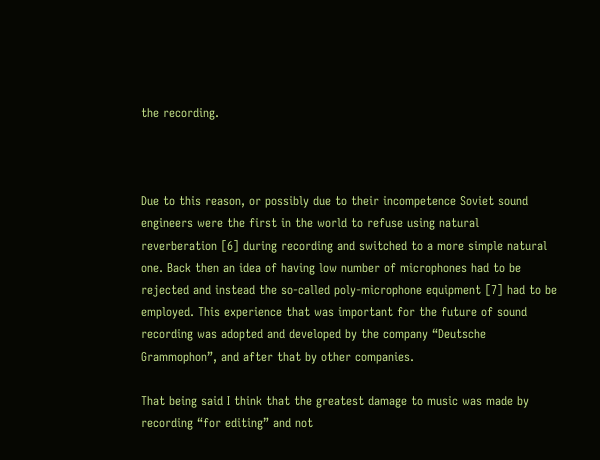the recording.



Due to this reason, or possibly due to their incompetence Soviet sound engineers were the first in the world to refuse using natural reverberation [6] during recording and switched to a more simple natural one. Back then an idea of having low number of microphones had to be rejected and instead the so-called poly-microphone equipment [7] had to be employed. This experience that was important for the future of sound recording was adopted and developed by the company “Deutsche Grammophon”, and after that by other companies.

That being said I think that the greatest damage to music was made by recording “for editing” and not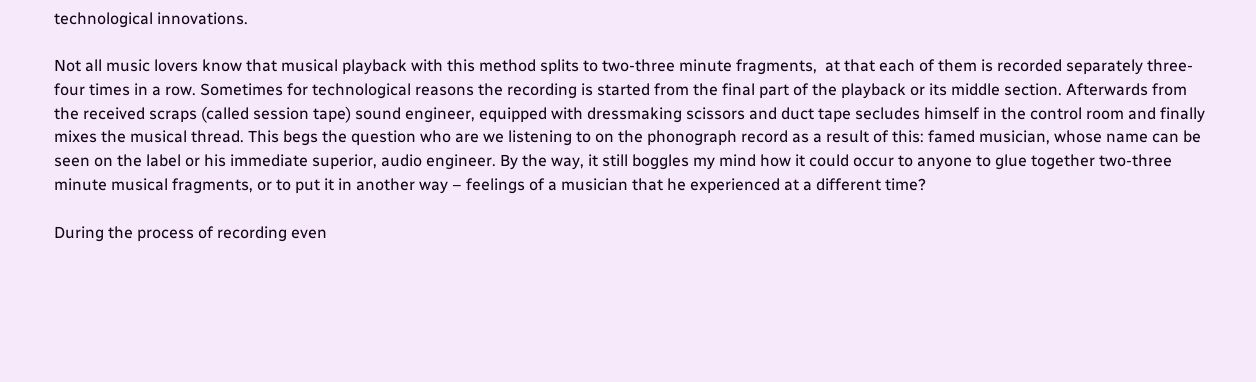technological innovations.

Not all music lovers know that musical playback with this method splits to two-three minute fragments,  at that each of them is recorded separately three-four times in a row. Sometimes for technological reasons the recording is started from the final part of the playback or its middle section. Afterwards from the received scraps (called session tape) sound engineer, equipped with dressmaking scissors and duct tape secludes himself in the control room and finally mixes the musical thread. This begs the question who are we listening to on the phonograph record as a result of this: famed musician, whose name can be seen on the label or his immediate superior, audio engineer. By the way, it still boggles my mind how it could occur to anyone to glue together two-three minute musical fragments, or to put it in another way – feelings of a musician that he experienced at a different time?

During the process of recording even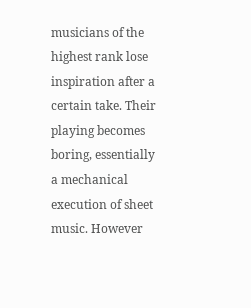musicians of the highest rank lose inspiration after a certain take. Their playing becomes boring, essentially a mechanical execution of sheet music. However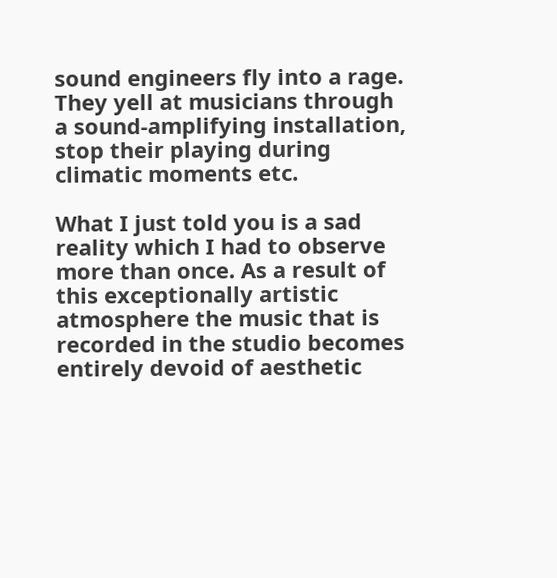sound engineers fly into a rage. They yell at musicians through a sound-amplifying installation, stop their playing during climatic moments etc.

What I just told you is a sad reality which I had to observe more than once. As a result of this exceptionally artistic atmosphere the music that is recorded in the studio becomes entirely devoid of aesthetic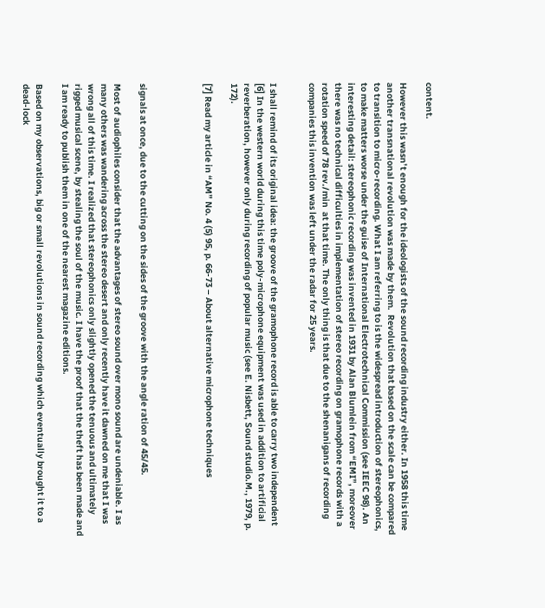content.

However this wasn’t enough for the ideologists of the sound recording industry either. In 1958 this time another transnational revolution was made by them.  Revolution that based on the scale can be compared to transition to micro-recording. What I am referring to is the widespread introduction of stereophonics, to make matters worse under the guise of International Electrotechnical Commission (see IEEC 98). An interesting detail: stereophonic recording was invented in 1931 by Alan Blumlein from “EMI”, moreover there was no technical difficulties in implementation of stereo recording on gramophone records with a rotation speed of 78 rev./min  at that time. The only thing is that due to the shenanigans of recording companies this invention was left under the radar for 25 years.


I shall remind of its original idea: the groove of the gramophone record is able to carry two independent
[6] In the western world during this time poly-microphone equipment was used in addition to artificial reverberation, however only during recording of popular music (see E. Nisbett, Sound studio.M., 1979, p. 172).

[7] Read my article in “AM” No. 4 (5) 95, p. 66-73 – About alternative microphone techniques




signals at once, due to the cutting on the sides of the groove with the angle ration of 45/45.

Most of audiophiles consider that the advantages of stereo sound over mono sound are undeniable. I as many others was wandering across the stereo desert and only recently have it dawned on me that I was wrong all of this time. I realized that stereophonics only slightly opened the tenuous and ultimately rigged musical scene, by stealing the soul of the music. I have the proof that the theft has been made and I am ready to publish them in one of the nearest magazine editions.

Based on my observations, big or small revolutions in sound recording which eventually brought it to a dead-lock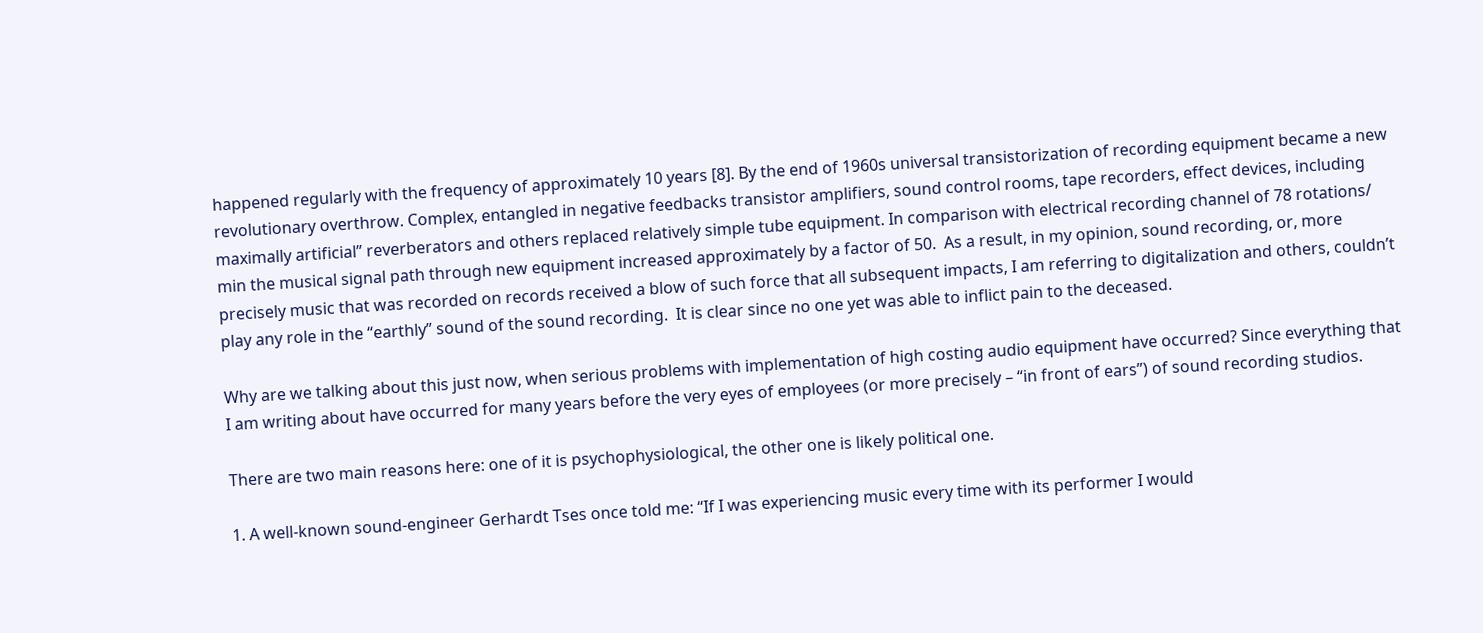happened regularly with the frequency of approximately 10 years [8]. By the end of 1960s universal transistorization of recording equipment became a new revolutionary overthrow. Complex, entangled in negative feedbacks transistor amplifiers, sound control rooms, tape recorders, effect devices, including maximally artificial” reverberators and others replaced relatively simple tube equipment. In comparison with electrical recording channel of 78 rotations/ min the musical signal path through new equipment increased approximately by a factor of 50.  As a result, in my opinion, sound recording, or, more precisely music that was recorded on records received a blow of such force that all subsequent impacts, I am referring to digitalization and others, couldn’t play any role in the “earthly” sound of the sound recording.  It is clear since no one yet was able to inflict pain to the deceased.

Why are we talking about this just now, when serious problems with implementation of high costing audio equipment have occurred? Since everything that I am writing about have occurred for many years before the very eyes of employees (or more precisely – “in front of ears”) of sound recording studios.

There are two main reasons here: one of it is psychophysiological, the other one is likely political one.

1. A well-known sound-engineer Gerhardt Tses once told me: “If I was experiencing music every time with its performer I would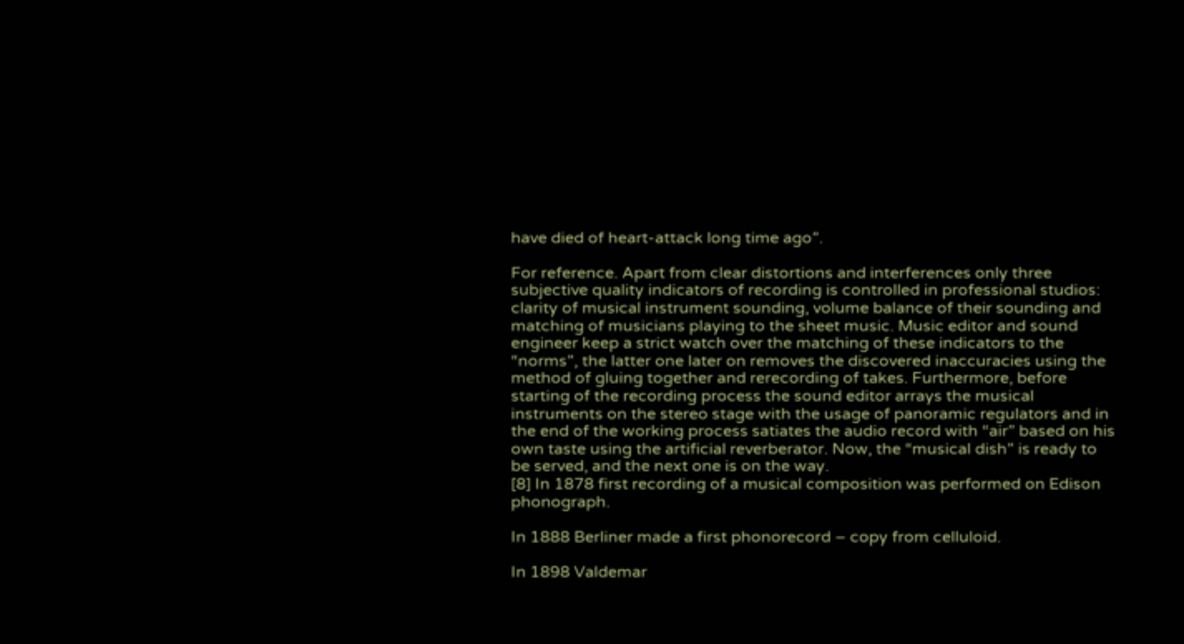have died of heart-attack long time ago”.

For reference. Apart from clear distortions and interferences only three subjective quality indicators of recording is controlled in professional studios: clarity of musical instrument sounding, volume balance of their sounding and matching of musicians playing to the sheet music. Music editor and sound engineer keep a strict watch over the matching of these indicators to the “norms”, the latter one later on removes the discovered inaccuracies using the method of gluing together and rerecording of takes. Furthermore, before starting of the recording process the sound editor arrays the musical instruments on the stereo stage with the usage of panoramic regulators and in the end of the working process satiates the audio record with “air” based on his own taste using the artificial reverberator. Now, the “musical dish” is ready to be served, and the next one is on the way.
[8] In 1878 first recording of a musical composition was performed on Edison phonograph.

In 1888 Berliner made a first phonorecord – copy from celluloid.

In 1898 Valdemar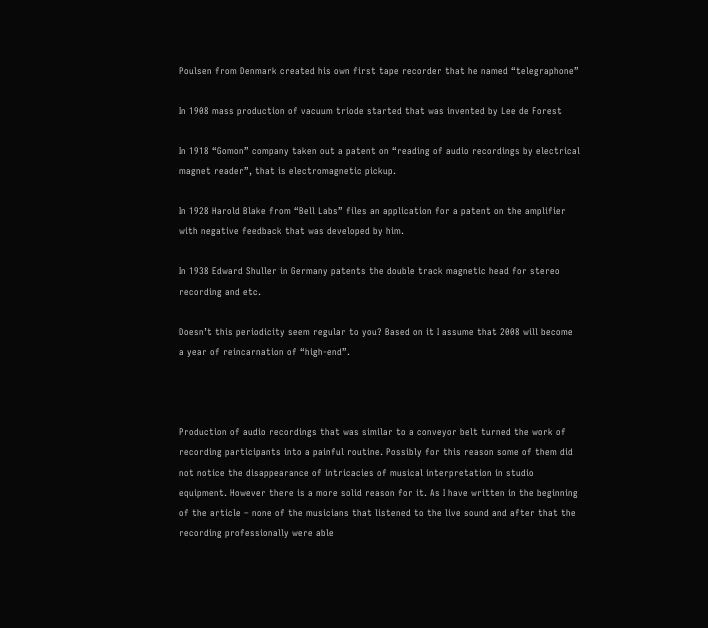Poulsen from Denmark created his own first tape recorder that he named “telegraphone”

In 1908 mass production of vacuum triode started that was invented by Lee de Forest

In 1918 “Gomon” company taken out a patent on “reading of audio recordings by electrical magnet reader”, that is electromagnetic pickup.

In 1928 Harold Blake from “Bell Labs” files an application for a patent on the amplifier with negative feedback that was developed by him.

In 1938 Edward Shuller in Germany patents the double track magnetic head for stereo recording and etc.

Doesn’t this periodicity seem regular to you? Based on it I assume that 2008 will become a year of reincarnation of “high-end”.



Production of audio recordings that was similar to a conveyor belt turned the work of recording participants into a painful routine. Possibly for this reason some of them did not notice the disappearance of intricacies of musical interpretation in studio equipment. However there is a more solid reason for it. As I have written in the beginning of the article – none of the musicians that listened to the live sound and after that the recording professionally were able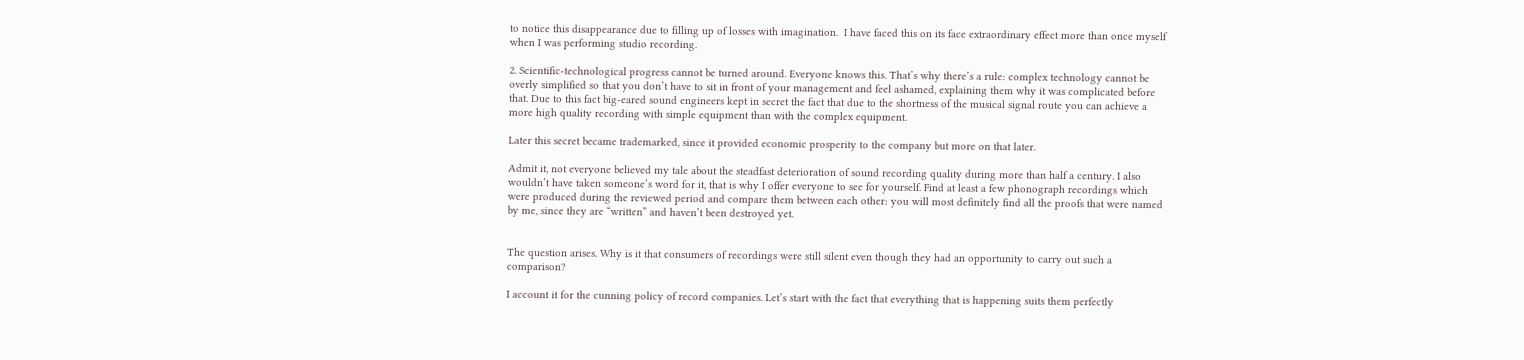to notice this disappearance due to filling up of losses with imagination.  I have faced this on its face extraordinary effect more than once myself when I was performing studio recording.

2. Scientific-technological progress cannot be turned around. Everyone knows this. That’s why there’s a rule: complex technology cannot be overly simplified so that you don’t have to sit in front of your management and feel ashamed, explaining them why it was complicated before that. Due to this fact big-eared sound engineers kept in secret the fact that due to the shortness of the musical signal route you can achieve a more high quality recording with simple equipment than with the complex equipment.

Later this secret became trademarked, since it provided economic prosperity to the company but more on that later.

Admit it, not everyone believed my tale about the steadfast deterioration of sound recording quality during more than half a century. I also wouldn’t have taken someone’s word for it, that is why I offer everyone to see for yourself. Find at least a few phonograph recordings which were produced during the reviewed period and compare them between each other: you will most definitely find all the proofs that were named by me, since they are “written” and haven’t been destroyed yet.


The question arises. Why is it that consumers of recordings were still silent even though they had an opportunity to carry out such a comparison?

I account it for the cunning policy of record companies. Let’s start with the fact that everything that is happening suits them perfectly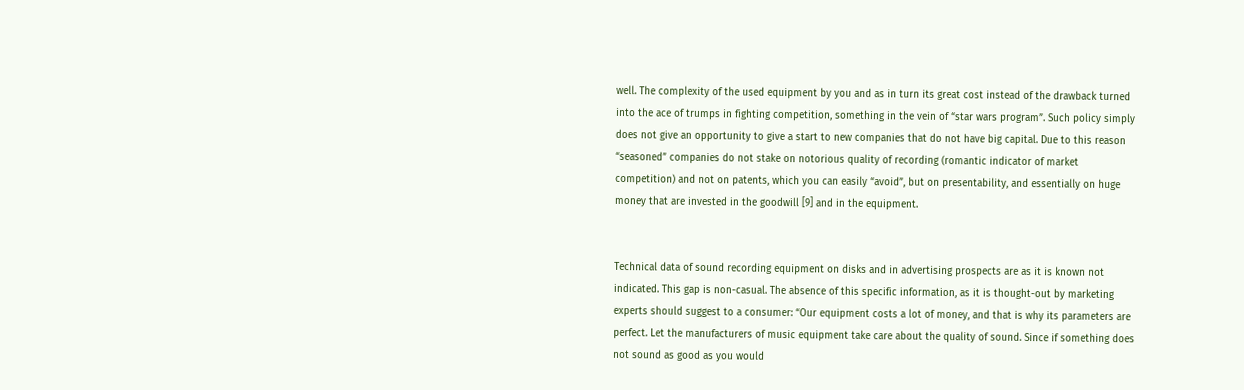well. The complexity of the used equipment by you and as in turn its great cost instead of the drawback turned into the ace of trumps in fighting competition, something in the vein of “star wars program”. Such policy simply does not give an opportunity to give a start to new companies that do not have big capital. Due to this reason “seasoned” companies do not stake on notorious quality of recording (romantic indicator of market competition) and not on patents, which you can easily “avoid”, but on presentability, and essentially on huge money that are invested in the goodwill [9] and in the equipment.


Technical data of sound recording equipment on disks and in advertising prospects are as it is known not indicated. This gap is non-casual. The absence of this specific information, as it is thought-out by marketing experts should suggest to a consumer: “Our equipment costs a lot of money, and that is why its parameters are perfect. Let the manufacturers of music equipment take care about the quality of sound. Since if something does not sound as good as you would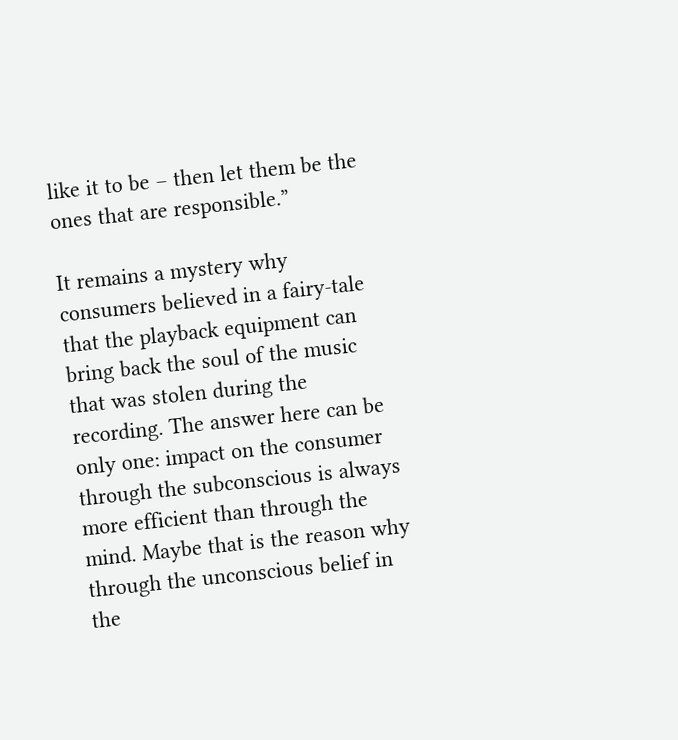like it to be – then let them be the ones that are responsible.”

It remains a mystery why consumers believed in a fairy-tale that the playback equipment can bring back the soul of the music that was stolen during the recording. The answer here can be only one: impact on the consumer through the subconscious is always more efficient than through the mind. Maybe that is the reason why through the unconscious belief in the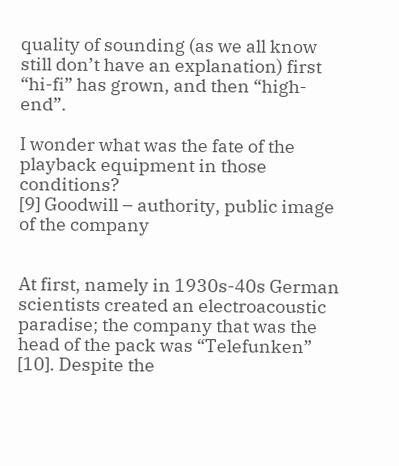quality of sounding (as we all know still don’t have an explanation) first “hi-fi” has grown, and then “high-end”.

I wonder what was the fate of the playback equipment in those conditions?
[9] Goodwill – authority, public image of the company


At first, namely in 1930s-40s German scientists created an electroacoustic paradise; the company that was the head of the pack was “Telefunken” [10]. Despite the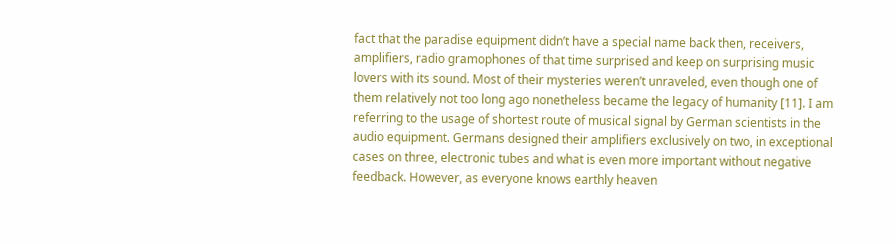fact that the paradise equipment didn’t have a special name back then, receivers, amplifiers, radio gramophones of that time surprised and keep on surprising music lovers with its sound. Most of their mysteries weren’t unraveled, even though one of them relatively not too long ago nonetheless became the legacy of humanity [11]. I am referring to the usage of shortest route of musical signal by German scientists in the audio equipment. Germans designed their amplifiers exclusively on two, in exceptional cases on three, electronic tubes and what is even more important without negative feedback. However, as everyone knows earthly heaven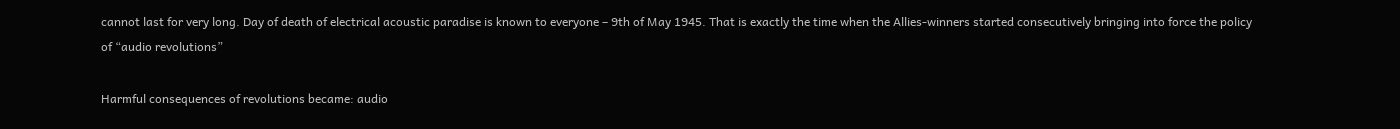cannot last for very long. Day of death of electrical acoustic paradise is known to everyone – 9th of May 1945. That is exactly the time when the Allies-winners started consecutively bringing into force the policy of “audio revolutions”

Harmful consequences of revolutions became: audio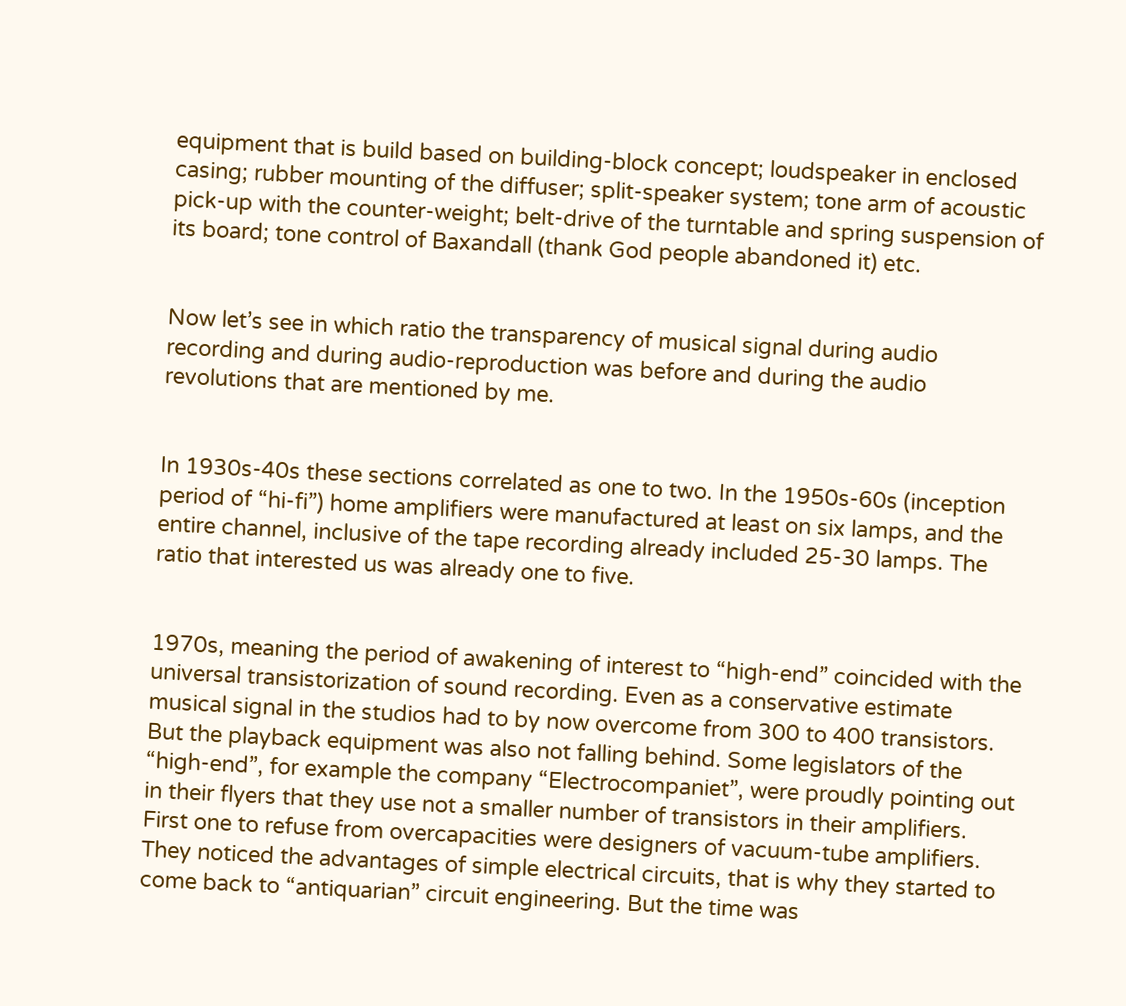equipment that is build based on building-block concept; loudspeaker in enclosed casing; rubber mounting of the diffuser; split-speaker system; tone arm of acoustic pick-up with the counter-weight; belt-drive of the turntable and spring suspension of its board; tone control of Baxandall (thank God people abandoned it) etc.


Now let’s see in which ratio the transparency of musical signal during audio recording and during audio-reproduction was before and during the audio revolutions that are mentioned by me.


In 1930s-40s these sections correlated as one to two. In the 1950s-60s (inception period of “hi-fi”) home amplifiers were manufactured at least on six lamps, and the entire channel, inclusive of the tape recording already included 25-30 lamps. The ratio that interested us was already one to five.


1970s, meaning the period of awakening of interest to “high-end” coincided with the universal transistorization of sound recording. Even as a conservative estimate musical signal in the studios had to by now overcome from 300 to 400 transistors. But the playback equipment was also not falling behind. Some legislators of the “high-end”, for example the company “Electrocompaniet”, were proudly pointing out in their flyers that they use not a smaller number of transistors in their amplifiers. First one to refuse from overcapacities were designers of vacuum-tube amplifiers. They noticed the advantages of simple electrical circuits, that is why they started to come back to “antiquarian” circuit engineering. But the time was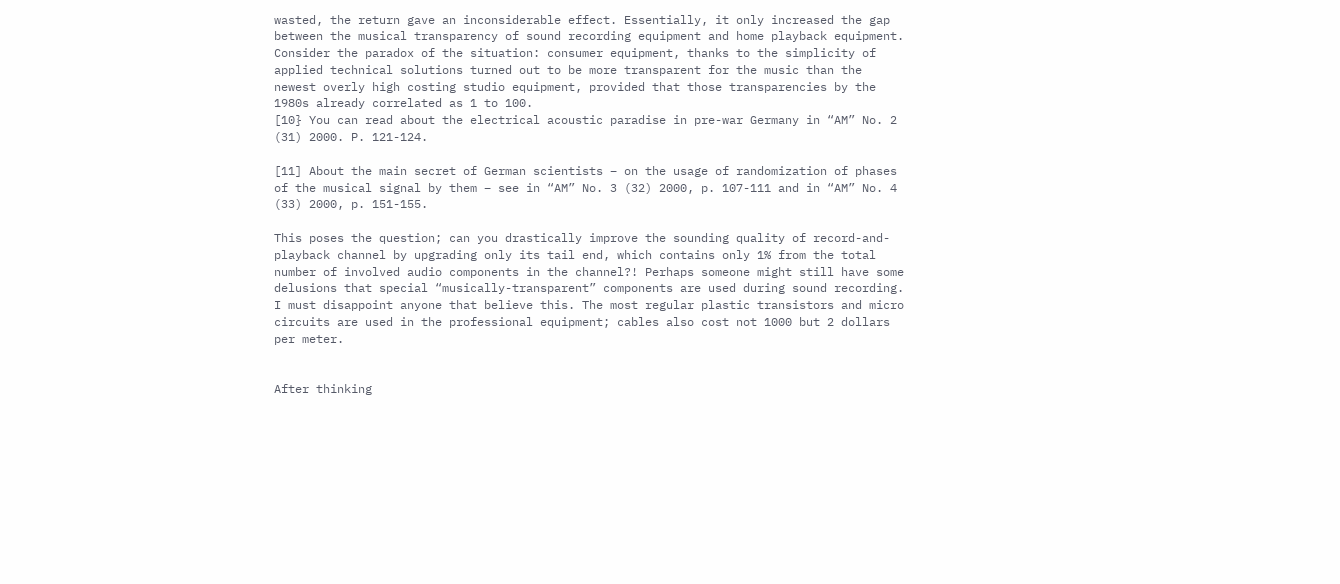wasted, the return gave an inconsiderable effect. Essentially, it only increased the gap between the musical transparency of sound recording equipment and home playback equipment. Consider the paradox of the situation: consumer equipment, thanks to the simplicity of applied technical solutions turned out to be more transparent for the music than the newest overly high costing studio equipment, provided that those transparencies by the 1980s already correlated as 1 to 100.
[10} You can read about the electrical acoustic paradise in pre-war Germany in “AM” No. 2 (31) 2000. P. 121-124.

[11] About the main secret of German scientists – on the usage of randomization of phases of the musical signal by them – see in “AM” No. 3 (32) 2000, p. 107-111 and in “AM” No. 4 (33) 2000, p. 151-155.

This poses the question; can you drastically improve the sounding quality of record-and-playback channel by upgrading only its tail end, which contains only 1% from the total number of involved audio components in the channel?! Perhaps someone might still have some delusions that special “musically-transparent” components are used during sound recording. I must disappoint anyone that believe this. The most regular plastic transistors and micro circuits are used in the professional equipment; cables also cost not 1000 but 2 dollars per meter.


After thinking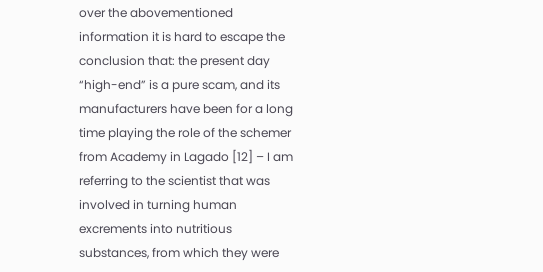over the abovementioned information it is hard to escape the conclusion that: the present day “high-end” is a pure scam, and its manufacturers have been for a long time playing the role of the schemer from Academy in Lagado [12] – I am referring to the scientist that was involved in turning human excrements into nutritious substances, from which they were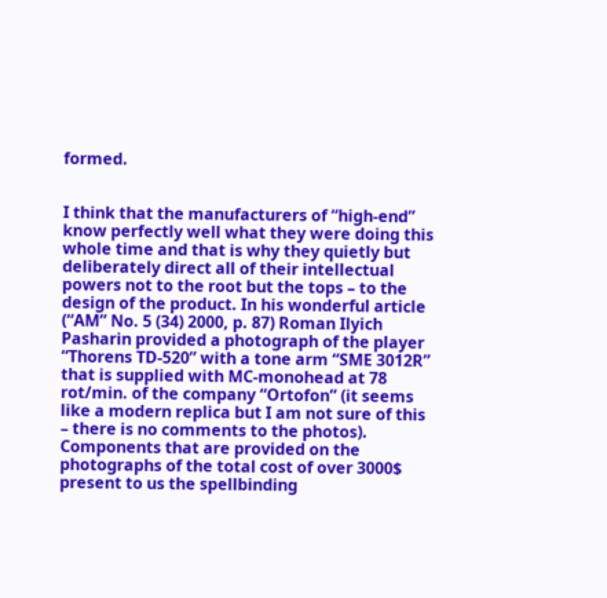formed.


I think that the manufacturers of “high-end” know perfectly well what they were doing this whole time and that is why they quietly but deliberately direct all of their intellectual powers not to the root but the tops – to the design of the product. In his wonderful article (“AM” No. 5 (34) 2000, p. 87) Roman Ilyich Pasharin provided a photograph of the player “Thorens TD-520” with a tone arm “SME 3012R” that is supplied with MC-monohead at 78 rot/min. of the company “Ortofon” (it seems like a modern replica but I am not sure of this – there is no comments to the photos). Components that are provided on the photographs of the total cost of over 3000$ present to us the spellbinding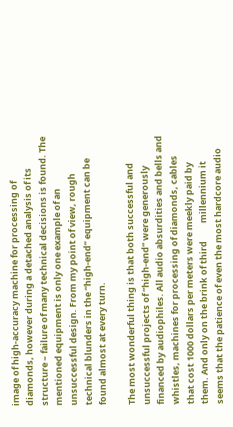image of high-accuracy machine for processing of diamonds, however during a detached analysis of its structure – failure of many technical decisions is found. The mentioned equipment is only one example of an unsuccessful design. From my point of view, rough technical blunders in the “high-end” equipment can be found almost at every turn.

The most wonderful thing is that both successful and unsuccessful projects of “high-end” were generously financed by audiophiles. All audio absurdities and bells and whistles, machines for processing of diamonds, cables that cost 1000 dollars per meters were meekly paid by them. And only on the brink of third         millennium it seems that the patience of even the most hardcore audio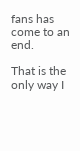fans has come to an end.

That is the only way I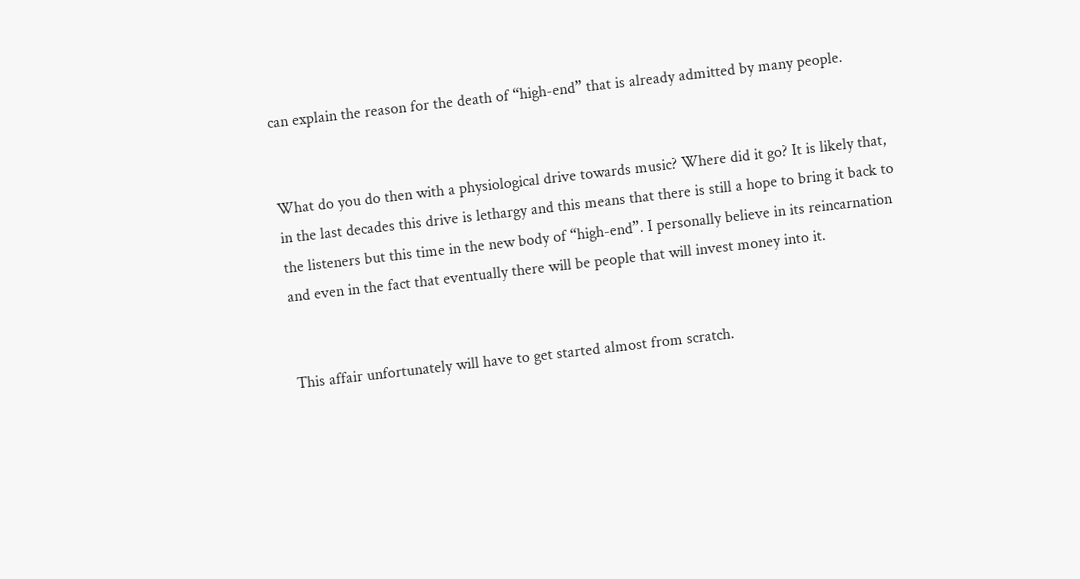can explain the reason for the death of “high-end” that is already admitted by many people.


What do you do then with a physiological drive towards music? Where did it go? It is likely that, in the last decades this drive is lethargy and this means that there is still a hope to bring it back to the listeners but this time in the new body of “high-end”. I personally believe in its reincarnation and even in the fact that eventually there will be people that will invest money into it.


This affair unfortunately will have to get started almost from scratch.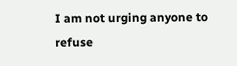I am not urging anyone to refuse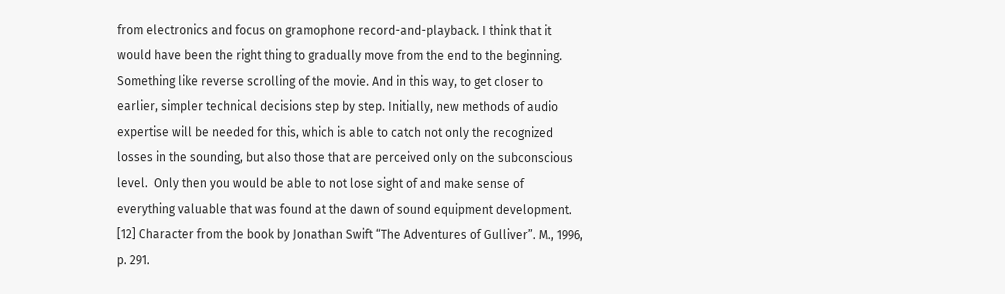from electronics and focus on gramophone record-and-playback. I think that it would have been the right thing to gradually move from the end to the beginning. Something like reverse scrolling of the movie. And in this way, to get closer to earlier, simpler technical decisions step by step. Initially, new methods of audio expertise will be needed for this, which is able to catch not only the recognized losses in the sounding, but also those that are perceived only on the subconscious level.  Only then you would be able to not lose sight of and make sense of everything valuable that was found at the dawn of sound equipment development.
[12] Character from the book by Jonathan Swift “The Adventures of Gulliver”. M., 1996, p. 291.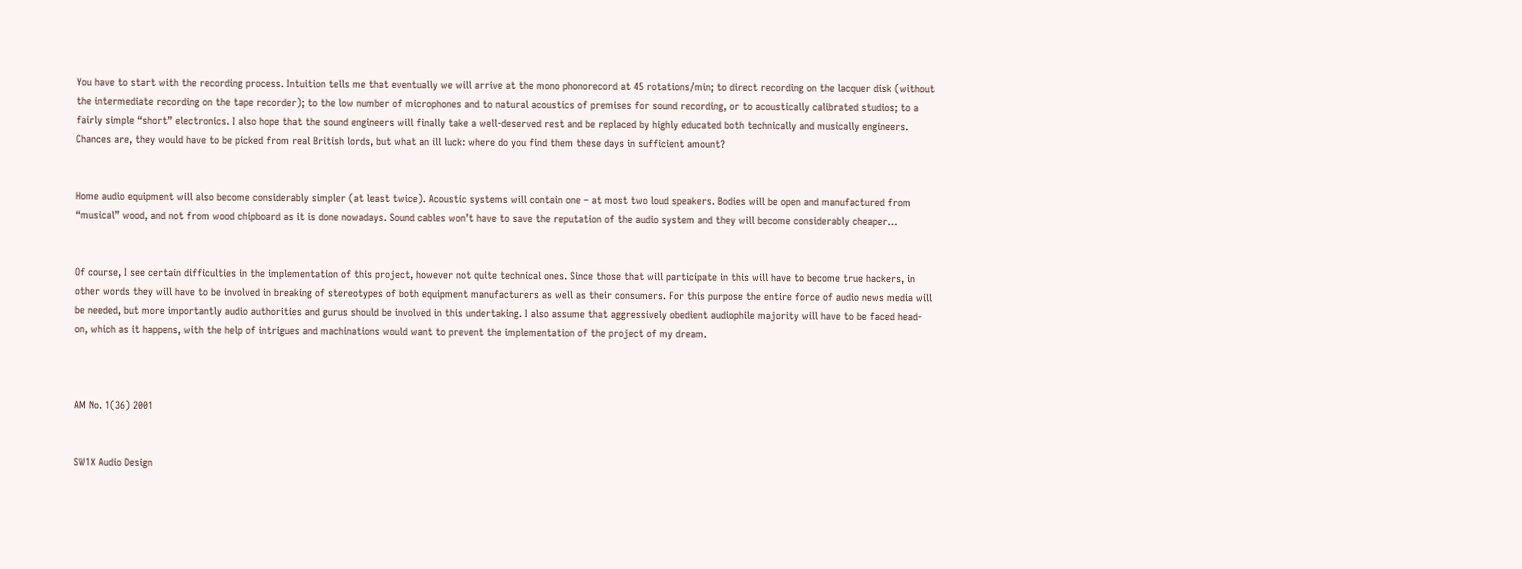You have to start with the recording process. Intuition tells me that eventually we will arrive at the mono phonorecord at 45 rotations/min; to direct recording on the lacquer disk (without the intermediate recording on the tape recorder); to the low number of microphones and to natural acoustics of premises for sound recording, or to acoustically calibrated studios; to a fairly simple “short” electronics. I also hope that the sound engineers will finally take a well-deserved rest and be replaced by highly educated both technically and musically engineers. Chances are, they would have to be picked from real British lords, but what an ill luck: where do you find them these days in sufficient amount?


Home audio equipment will also become considerably simpler (at least twice). Acoustic systems will contain one – at most two loud speakers. Bodies will be open and manufactured from “musical” wood, and not from wood chipboard as it is done nowadays. Sound cables won’t have to save the reputation of the audio system and they will become considerably cheaper…


Of course, I see certain difficulties in the implementation of this project, however not quite technical ones. Since those that will participate in this will have to become true hackers, in other words they will have to be involved in breaking of stereotypes of both equipment manufacturers as well as their consumers. For this purpose the entire force of audio news media will be needed, but more importantly audio authorities and gurus should be involved in this undertaking. I also assume that aggressively obedient audiophile majority will have to be faced head-on, which as it happens, with the help of intrigues and machinations would want to prevent the implementation of the project of my dream.



AM No. 1(36) 2001


SW1X Audio Design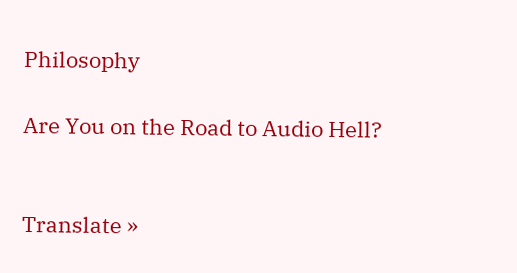Philosophy

Are You on the Road to Audio Hell?


Translate »